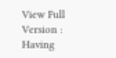View Full Version : Having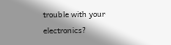trouble with your electronics?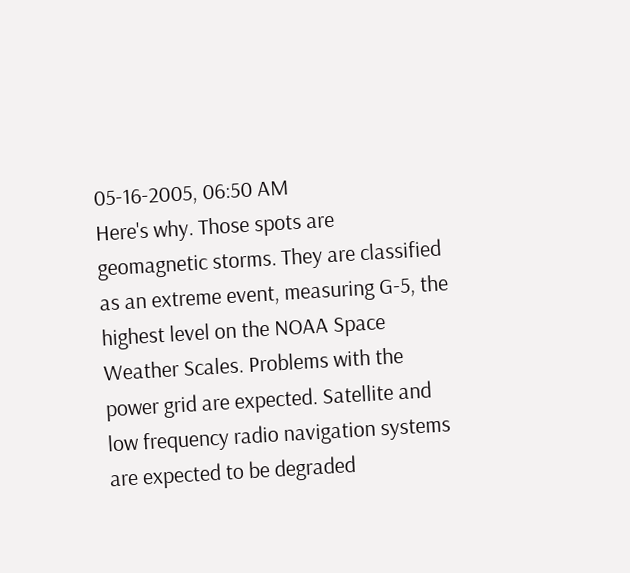05-16-2005, 06:50 AM
Here's why. Those spots are geomagnetic storms. They are classified as an extreme event, measuring G-5, the highest level on the NOAA Space Weather Scales. Problems with the power grid are expected. Satellite and low frequency radio navigation systems are expected to be degraded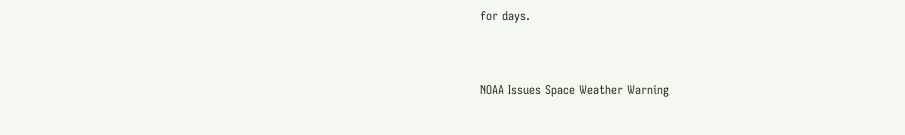for days.


NOAA Issues Space Weather Warning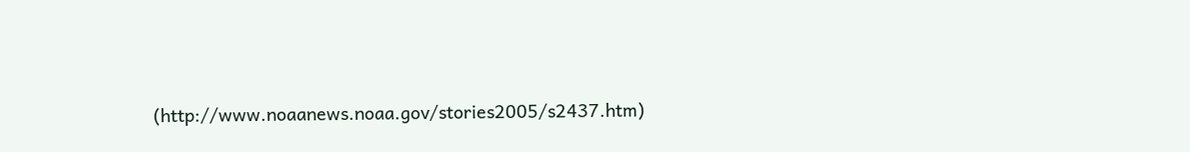(http://www.noaanews.noaa.gov/stories2005/s2437.htm)